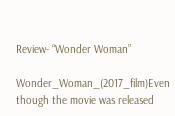Review- “Wonder Woman”

Wonder_Woman_(2017_film)Even though the movie was released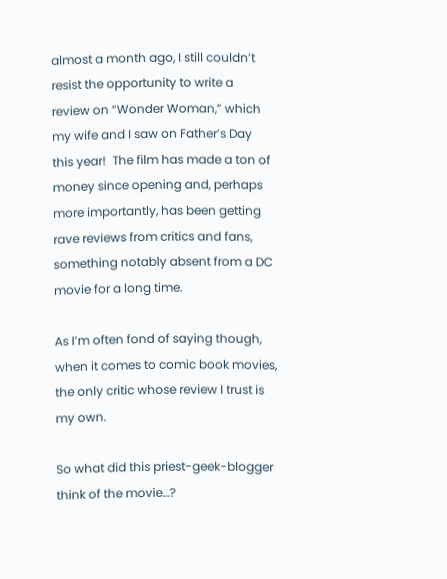almost a month ago, I still couldn’t resist the opportunity to write a review on “Wonder Woman,” which my wife and I saw on Father’s Day this year!  The film has made a ton of money since opening and, perhaps more importantly, has been getting rave reviews from critics and fans, something notably absent from a DC movie for a long time.

As I’m often fond of saying though, when it comes to comic book movies, the only critic whose review I trust is my own.

So what did this priest-geek-blogger think of the movie…?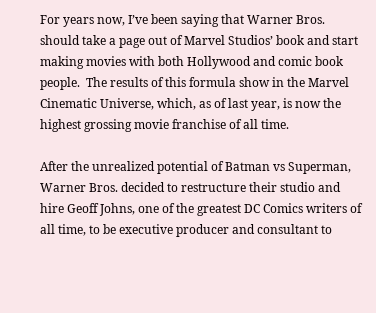For years now, I’ve been saying that Warner Bros. should take a page out of Marvel Studios’ book and start making movies with both Hollywood and comic book people.  The results of this formula show in the Marvel Cinematic Universe, which, as of last year, is now the highest grossing movie franchise of all time.

After the unrealized potential of Batman vs Superman, Warner Bros. decided to restructure their studio and hire Geoff Johns, one of the greatest DC Comics writers of all time, to be executive producer and consultant to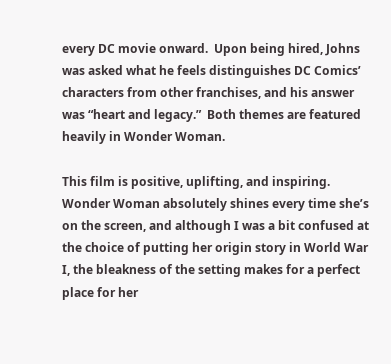every DC movie onward.  Upon being hired, Johns was asked what he feels distinguishes DC Comics’ characters from other franchises, and his answer was “heart and legacy.”  Both themes are featured heavily in Wonder Woman.

This film is positive, uplifting, and inspiring.  Wonder Woman absolutely shines every time she’s on the screen, and although I was a bit confused at the choice of putting her origin story in World War I, the bleakness of the setting makes for a perfect place for her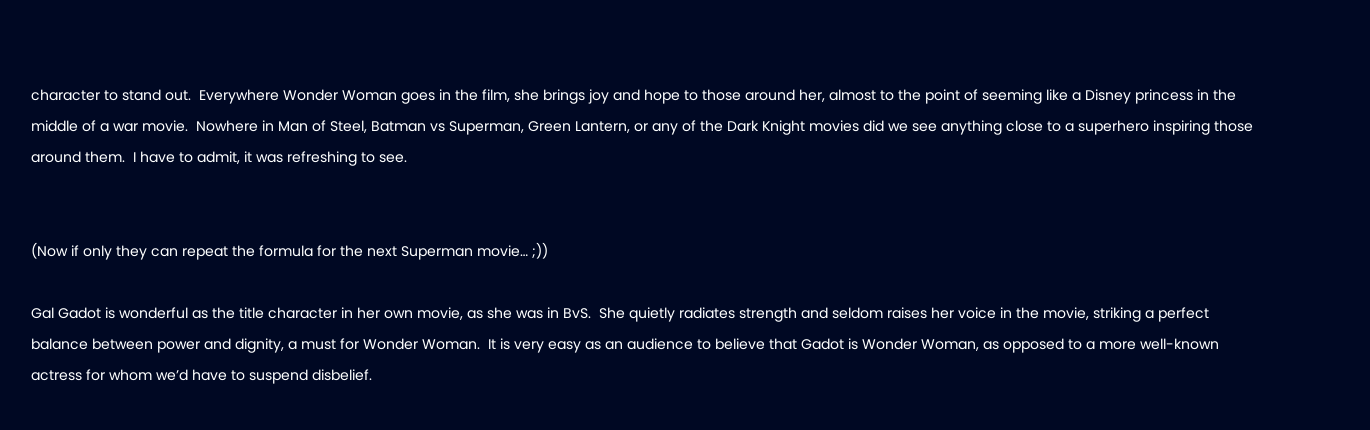character to stand out.  Everywhere Wonder Woman goes in the film, she brings joy and hope to those around her, almost to the point of seeming like a Disney princess in the middle of a war movie.  Nowhere in Man of Steel, Batman vs Superman, Green Lantern, or any of the Dark Knight movies did we see anything close to a superhero inspiring those around them.  I have to admit, it was refreshing to see.


(Now if only they can repeat the formula for the next Superman movie… ;))

Gal Gadot is wonderful as the title character in her own movie, as she was in BvS.  She quietly radiates strength and seldom raises her voice in the movie, striking a perfect balance between power and dignity, a must for Wonder Woman.  It is very easy as an audience to believe that Gadot is Wonder Woman, as opposed to a more well-known actress for whom we’d have to suspend disbelief.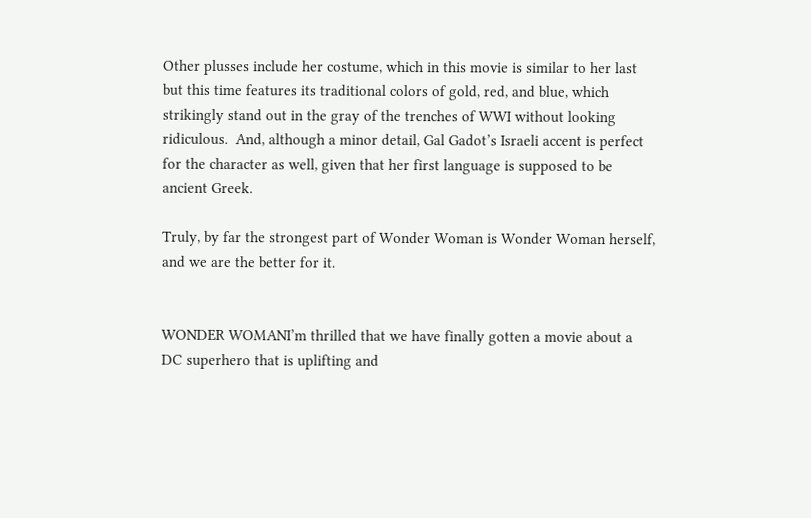Other plusses include her costume, which in this movie is similar to her last but this time features its traditional colors of gold, red, and blue, which strikingly stand out in the gray of the trenches of WWI without looking ridiculous.  And, although a minor detail, Gal Gadot’s Israeli accent is perfect for the character as well, given that her first language is supposed to be ancient Greek.

Truly, by far the strongest part of Wonder Woman is Wonder Woman herself, and we are the better for it.


WONDER WOMANI’m thrilled that we have finally gotten a movie about a DC superhero that is uplifting and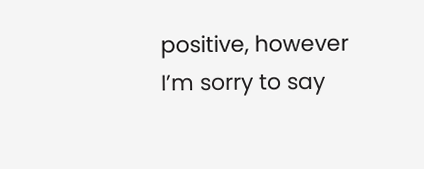positive, however I’m sorry to say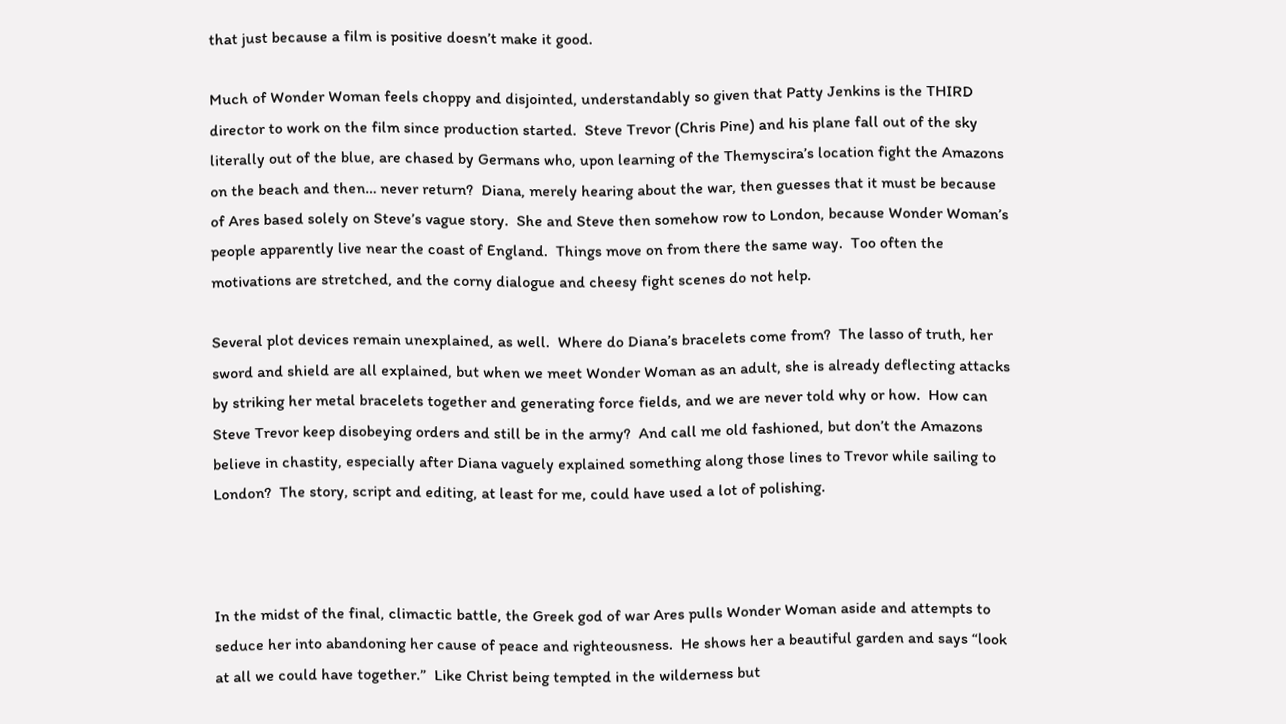that just because a film is positive doesn’t make it good.

Much of Wonder Woman feels choppy and disjointed, understandably so given that Patty Jenkins is the THIRD director to work on the film since production started.  Steve Trevor (Chris Pine) and his plane fall out of the sky literally out of the blue, are chased by Germans who, upon learning of the Themyscira’s location fight the Amazons on the beach and then… never return?  Diana, merely hearing about the war, then guesses that it must be because of Ares based solely on Steve’s vague story.  She and Steve then somehow row to London, because Wonder Woman’s people apparently live near the coast of England.  Things move on from there the same way.  Too often the motivations are stretched, and the corny dialogue and cheesy fight scenes do not help.

Several plot devices remain unexplained, as well.  Where do Diana’s bracelets come from?  The lasso of truth, her sword and shield are all explained, but when we meet Wonder Woman as an adult, she is already deflecting attacks by striking her metal bracelets together and generating force fields, and we are never told why or how.  How can Steve Trevor keep disobeying orders and still be in the army?  And call me old fashioned, but don’t the Amazons believe in chastity, especially after Diana vaguely explained something along those lines to Trevor while sailing to London?  The story, script and editing, at least for me, could have used a lot of polishing.



In the midst of the final, climactic battle, the Greek god of war Ares pulls Wonder Woman aside and attempts to seduce her into abandoning her cause of peace and righteousness.  He shows her a beautiful garden and says “look at all we could have together.”  Like Christ being tempted in the wilderness but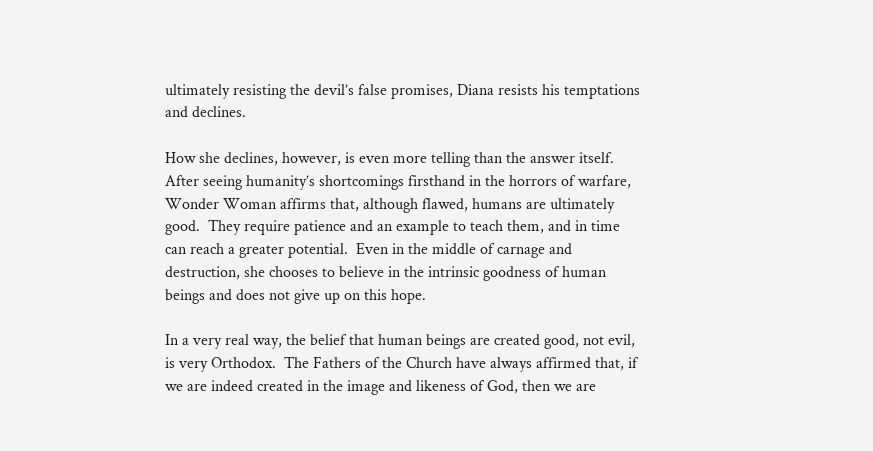ultimately resisting the devil’s false promises, Diana resists his temptations and declines.

How she declines, however, is even more telling than the answer itself.  After seeing humanity’s shortcomings firsthand in the horrors of warfare, Wonder Woman affirms that, although flawed, humans are ultimately good.  They require patience and an example to teach them, and in time can reach a greater potential.  Even in the middle of carnage and destruction, she chooses to believe in the intrinsic goodness of human beings and does not give up on this hope.

In a very real way, the belief that human beings are created good, not evil, is very Orthodox.  The Fathers of the Church have always affirmed that, if we are indeed created in the image and likeness of God, then we are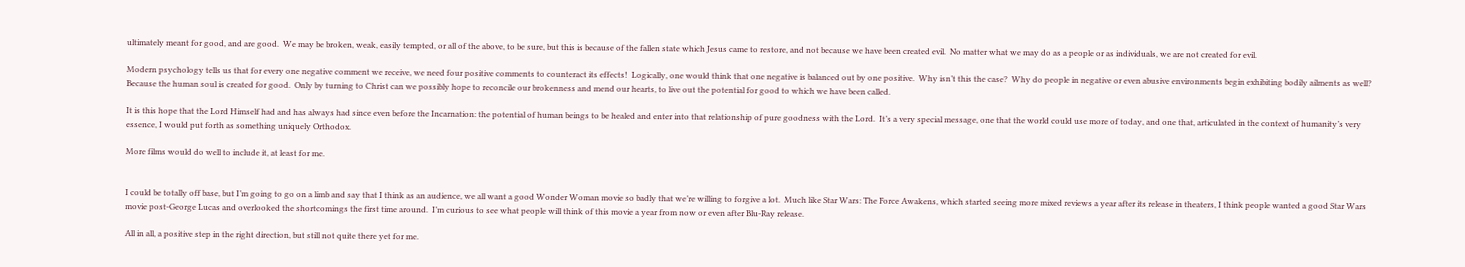ultimately meant for good, and are good.  We may be broken, weak, easily tempted, or all of the above, to be sure, but this is because of the fallen state which Jesus came to restore, and not because we have been created evil.  No matter what we may do as a people or as individuals, we are not created for evil.

Modern psychology tells us that for every one negative comment we receive, we need four positive comments to counteract its effects!  Logically, one would think that one negative is balanced out by one positive.  Why isn’t this the case?  Why do people in negative or even abusive environments begin exhibiting bodily ailments as well?  Because the human soul is created for good.  Only by turning to Christ can we possibly hope to reconcile our brokenness and mend our hearts, to live out the potential for good to which we have been called.

It is this hope that the Lord Himself had and has always had since even before the Incarnation: the potential of human beings to be healed and enter into that relationship of pure goodness with the Lord.  It’s a very special message, one that the world could use more of today, and one that, articulated in the context of humanity’s very essence, I would put forth as something uniquely Orthodox.

More films would do well to include it, at least for me.


I could be totally off base, but I’m going to go on a limb and say that I think as an audience, we all want a good Wonder Woman movie so badly that we’re willing to forgive a lot.  Much like Star Wars: The Force Awakens, which started seeing more mixed reviews a year after its release in theaters, I think people wanted a good Star Wars movie post-George Lucas and overlooked the shortcomings the first time around.  I’m curious to see what people will think of this movie a year from now or even after Blu-Ray release.

All in all, a positive step in the right direction, but still not quite there yet for me.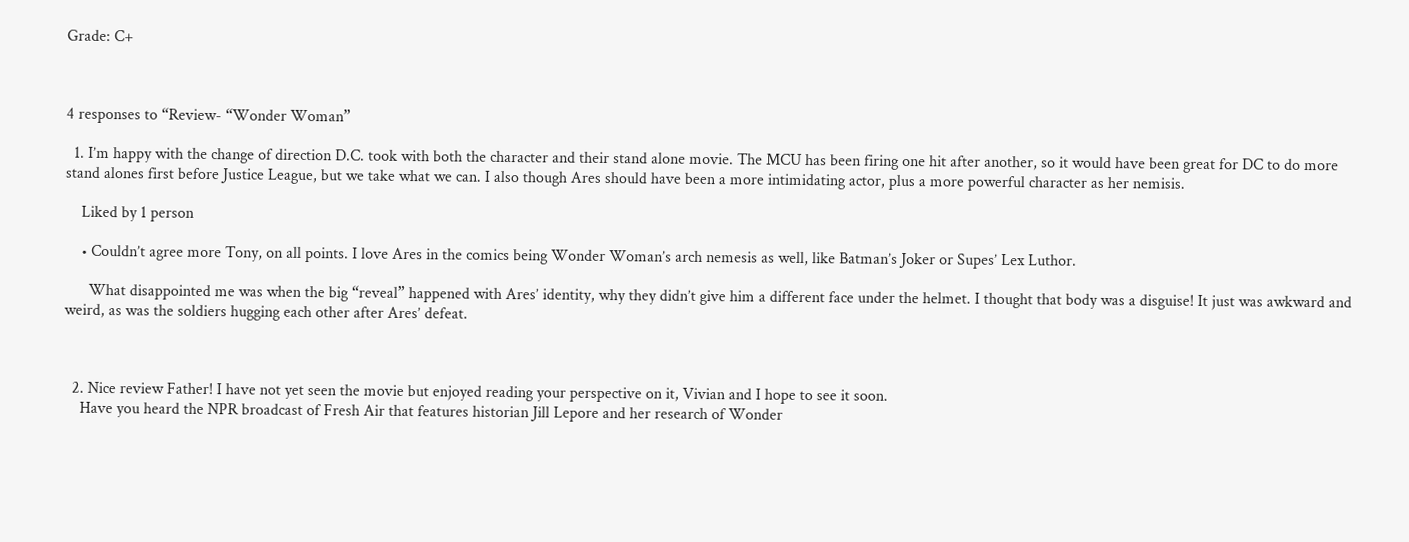Grade: C+



4 responses to “Review- “Wonder Woman”

  1. I’m happy with the change of direction D.C. took with both the character and their stand alone movie. The MCU has been firing one hit after another, so it would have been great for DC to do more stand alones first before Justice League, but we take what we can. I also though Ares should have been a more intimidating actor, plus a more powerful character as her nemisis.

    Liked by 1 person

    • Couldn’t agree more Tony, on all points. I love Ares in the comics being Wonder Woman’s arch nemesis as well, like Batman’s Joker or Supes’ Lex Luthor.

      What disappointed me was when the big “reveal” happened with Ares’ identity, why they didn’t give him a different face under the helmet. I thought that body was a disguise! It just was awkward and weird, as was the soldiers hugging each other after Ares’ defeat.



  2. Nice review Father! I have not yet seen the movie but enjoyed reading your perspective on it, Vivian and I hope to see it soon.
    Have you heard the NPR broadcast of Fresh Air that features historian Jill Lepore and her research of Wonder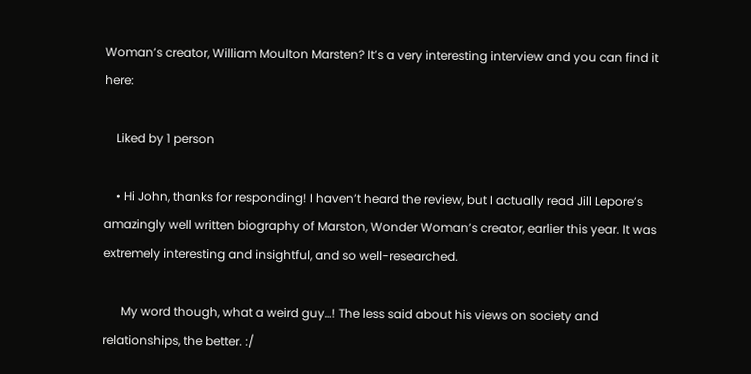Woman’s creator, William Moulton Marsten? It’s a very interesting interview and you can find it here:

    Liked by 1 person

    • Hi John, thanks for responding! I haven’t heard the review, but I actually read Jill Lepore’s amazingly well written biography of Marston, Wonder Woman’s creator, earlier this year. It was extremely interesting and insightful, and so well-researched.

      My word though, what a weird guy…! The less said about his views on society and relationships, the better. :/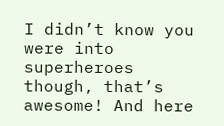I didn’t know you were into superheroes though, that’s awesome! And here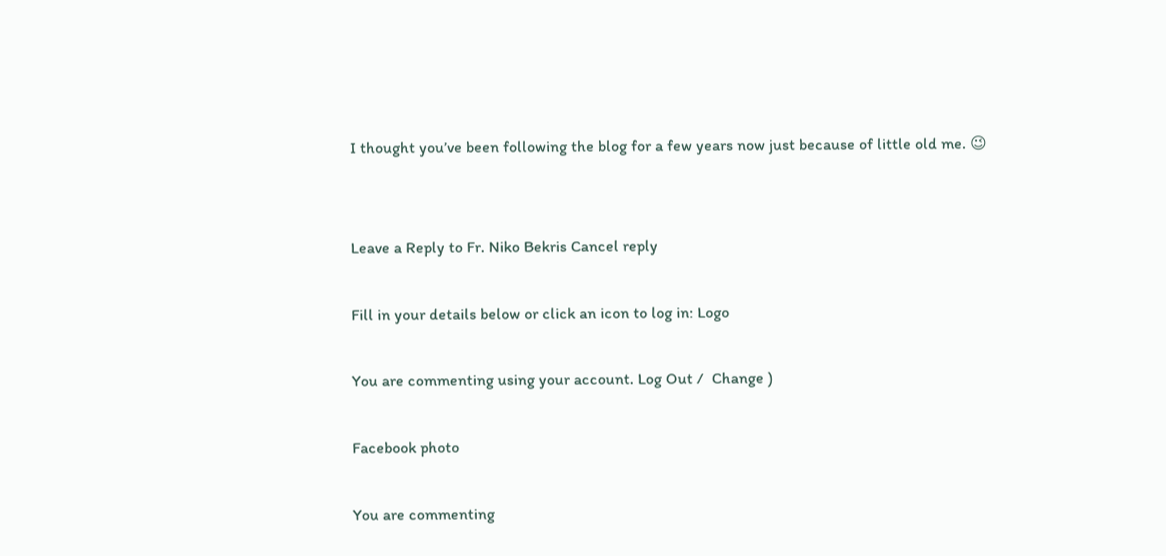I thought you’ve been following the blog for a few years now just because of little old me. 😉


Leave a Reply to Fr. Niko Bekris Cancel reply

Fill in your details below or click an icon to log in: Logo

You are commenting using your account. Log Out /  Change )

Facebook photo

You are commenting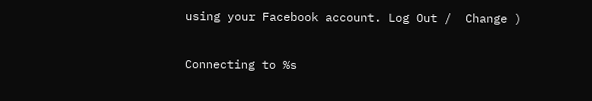using your Facebook account. Log Out /  Change )

Connecting to %s